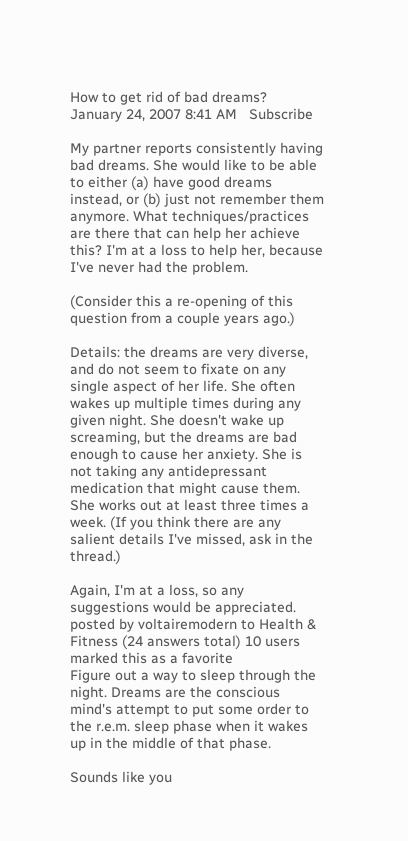How to get rid of bad dreams?
January 24, 2007 8:41 AM   Subscribe

My partner reports consistently having bad dreams. She would like to be able to either (a) have good dreams instead, or (b) just not remember them anymore. What techniques/practices are there that can help her achieve this? I'm at a loss to help her, because I've never had the problem.

(Consider this a re-opening of this question from a couple years ago.)

Details: the dreams are very diverse, and do not seem to fixate on any single aspect of her life. She often wakes up multiple times during any given night. She doesn't wake up screaming, but the dreams are bad enough to cause her anxiety. She is not taking any antidepressant medication that might cause them. She works out at least three times a week. (If you think there are any salient details I've missed, ask in the thread.)

Again, I'm at a loss, so any suggestions would be appreciated.
posted by voltairemodern to Health & Fitness (24 answers total) 10 users marked this as a favorite
Figure out a way to sleep through the night. Dreams are the conscious mind's attempt to put some order to the r.e.m. sleep phase when it wakes up in the middle of that phase.

Sounds like you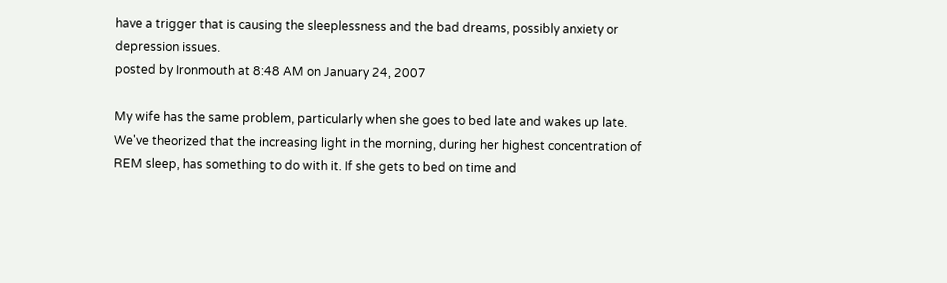have a trigger that is causing the sleeplessness and the bad dreams, possibly anxiety or depression issues.
posted by Ironmouth at 8:48 AM on January 24, 2007

My wife has the same problem, particularly when she goes to bed late and wakes up late. We've theorized that the increasing light in the morning, during her highest concentration of REM sleep, has something to do with it. If she gets to bed on time and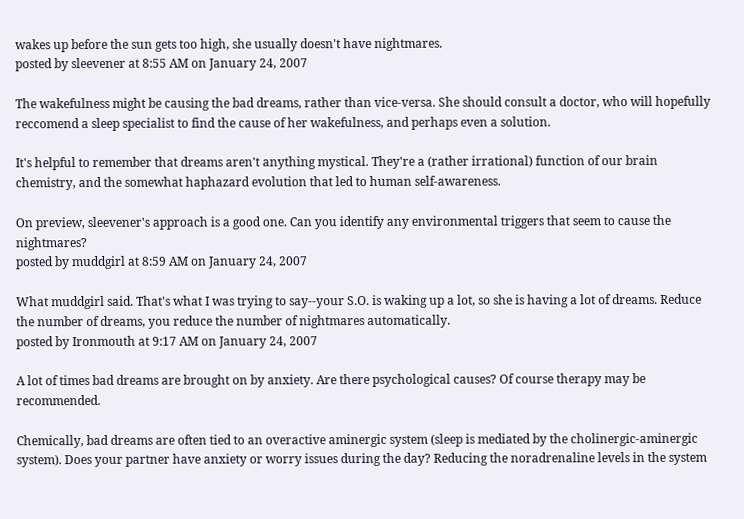wakes up before the sun gets too high, she usually doesn't have nightmares.
posted by sleevener at 8:55 AM on January 24, 2007

The wakefulness might be causing the bad dreams, rather than vice-versa. She should consult a doctor, who will hopefully reccomend a sleep specialist to find the cause of her wakefulness, and perhaps even a solution.

It's helpful to remember that dreams aren't anything mystical. They're a (rather irrational) function of our brain chemistry, and the somewhat haphazard evolution that led to human self-awareness.

On preview, sleevener's approach is a good one. Can you identify any environmental triggers that seem to cause the nightmares?
posted by muddgirl at 8:59 AM on January 24, 2007

What muddgirl said. That's what I was trying to say--your S.O. is waking up a lot, so she is having a lot of dreams. Reduce the number of dreams, you reduce the number of nightmares automatically.
posted by Ironmouth at 9:17 AM on January 24, 2007

A lot of times bad dreams are brought on by anxiety. Are there psychological causes? Of course therapy may be recommended.

Chemically, bad dreams are often tied to an overactive aminergic system (sleep is mediated by the cholinergic-aminergic system). Does your partner have anxiety or worry issues during the day? Reducing the noradrenaline levels in the system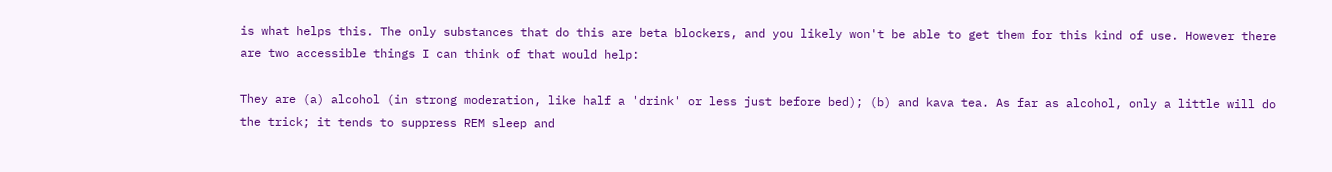is what helps this. The only substances that do this are beta blockers, and you likely won't be able to get them for this kind of use. However there are two accessible things I can think of that would help:

They are (a) alcohol (in strong moderation, like half a 'drink' or less just before bed); (b) and kava tea. As far as alcohol, only a little will do the trick; it tends to suppress REM sleep and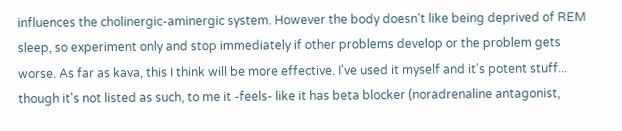influences the cholinergic-aminergic system. However the body doesn't like being deprived of REM sleep, so experiment only and stop immediately if other problems develop or the problem gets worse. As far as kava, this I think will be more effective. I've used it myself and it's potent stuff... though it's not listed as such, to me it -feels- like it has beta blocker (noradrenaline antagonist,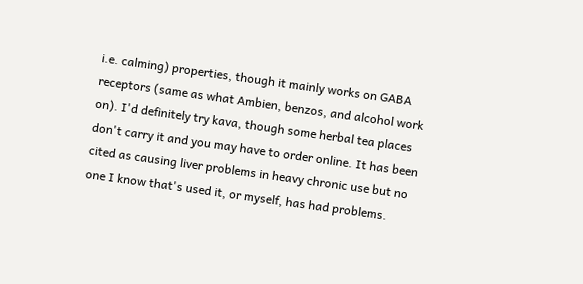i.e. calming) properties, though it mainly works on GABA receptors (same as what Ambien, benzos, and alcohol work on). I'd definitely try kava, though some herbal tea places don't carry it and you may have to order online. It has been cited as causing liver problems in heavy chronic use but no one I know that's used it, or myself, has had problems.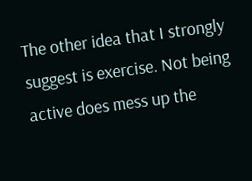The other idea that I strongly suggest is exercise. Not being active does mess up the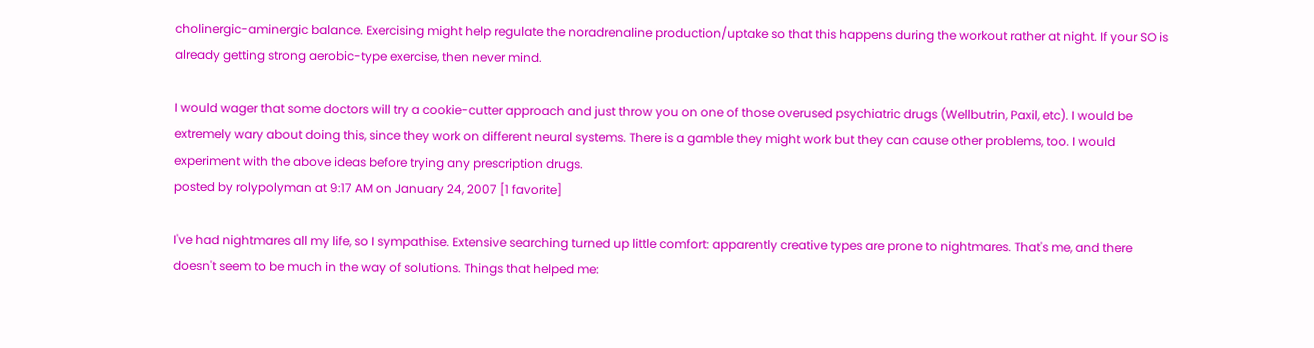cholinergic-aminergic balance. Exercising might help regulate the noradrenaline production/uptake so that this happens during the workout rather at night. If your SO is already getting strong aerobic-type exercise, then never mind.

I would wager that some doctors will try a cookie-cutter approach and just throw you on one of those overused psychiatric drugs (Wellbutrin, Paxil, etc). I would be extremely wary about doing this, since they work on different neural systems. There is a gamble they might work but they can cause other problems, too. I would experiment with the above ideas before trying any prescription drugs.
posted by rolypolyman at 9:17 AM on January 24, 2007 [1 favorite]

I've had nightmares all my life, so I sympathise. Extensive searching turned up little comfort: apparently creative types are prone to nightmares. That's me, and there doesn't seem to be much in the way of solutions. Things that helped me: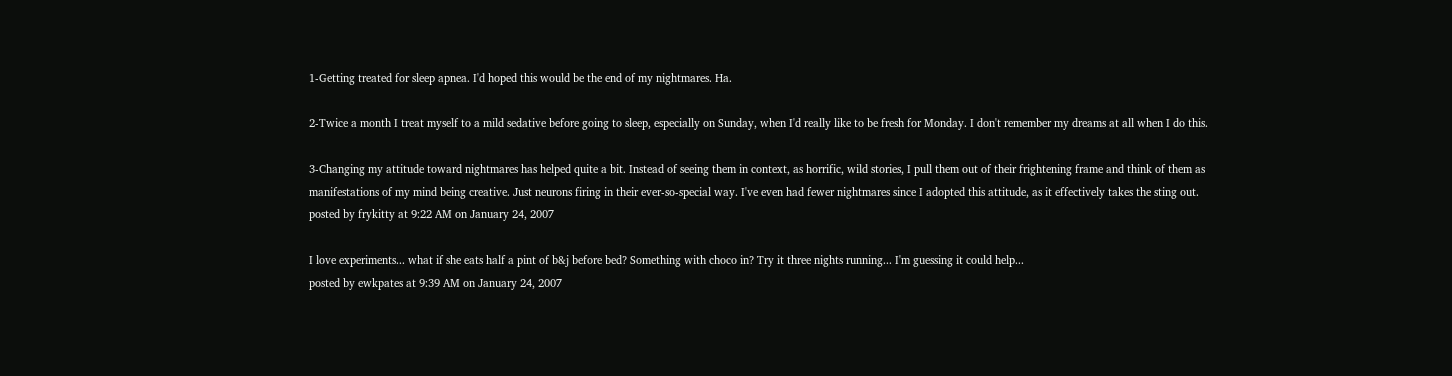1-Getting treated for sleep apnea. I'd hoped this would be the end of my nightmares. Ha.

2-Twice a month I treat myself to a mild sedative before going to sleep, especially on Sunday, when I'd really like to be fresh for Monday. I don't remember my dreams at all when I do this.

3-Changing my attitude toward nightmares has helped quite a bit. Instead of seeing them in context, as horrific, wild stories, I pull them out of their frightening frame and think of them as manifestations of my mind being creative. Just neurons firing in their ever-so-special way. I've even had fewer nightmares since I adopted this attitude, as it effectively takes the sting out.
posted by frykitty at 9:22 AM on January 24, 2007

I love experiments... what if she eats half a pint of b&j before bed? Something with choco in? Try it three nights running... I'm guessing it could help...
posted by ewkpates at 9:39 AM on January 24, 2007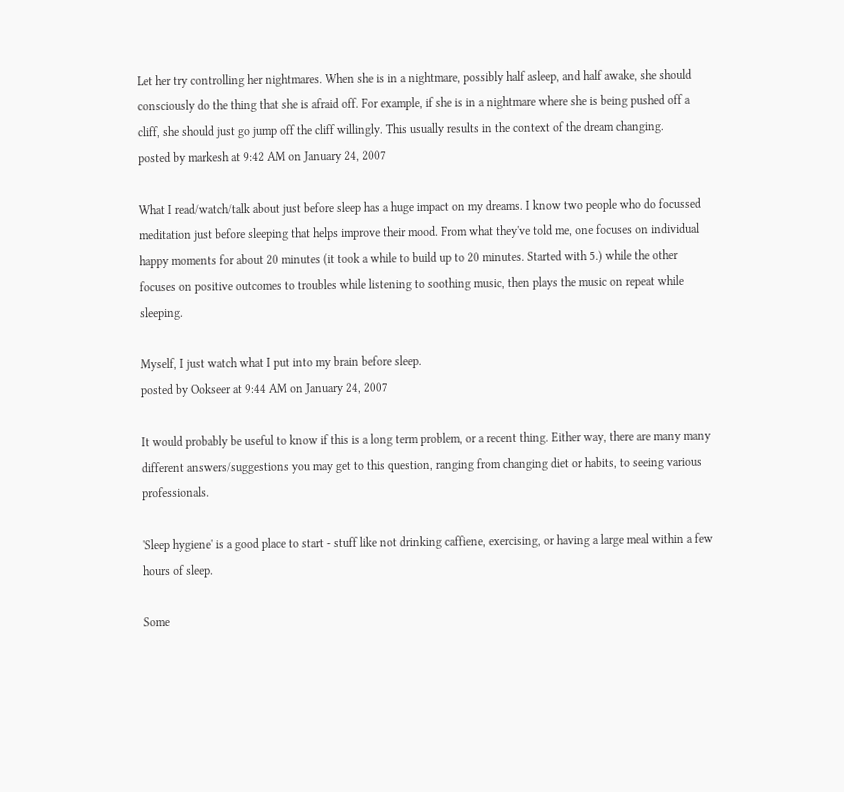Let her try controlling her nightmares. When she is in a nightmare, possibly half asleep, and half awake, she should consciously do the thing that she is afraid off. For example, if she is in a nightmare where she is being pushed off a cliff, she should just go jump off the cliff willingly. This usually results in the context of the dream changing.
posted by markesh at 9:42 AM on January 24, 2007

What I read/watch/talk about just before sleep has a huge impact on my dreams. I know two people who do focussed meditation just before sleeping that helps improve their mood. From what they've told me, one focuses on individual happy moments for about 20 minutes (it took a while to build up to 20 minutes. Started with 5.) while the other focuses on positive outcomes to troubles while listening to soothing music, then plays the music on repeat while sleeping.

Myself, I just watch what I put into my brain before sleep.
posted by Ookseer at 9:44 AM on January 24, 2007

It would probably be useful to know if this is a long term problem, or a recent thing. Either way, there are many many different answers/suggestions you may get to this question, ranging from changing diet or habits, to seeing various professionals.

'Sleep hygiene' is a good place to start - stuff like not drinking caffiene, exercising, or having a large meal within a few hours of sleep.

Some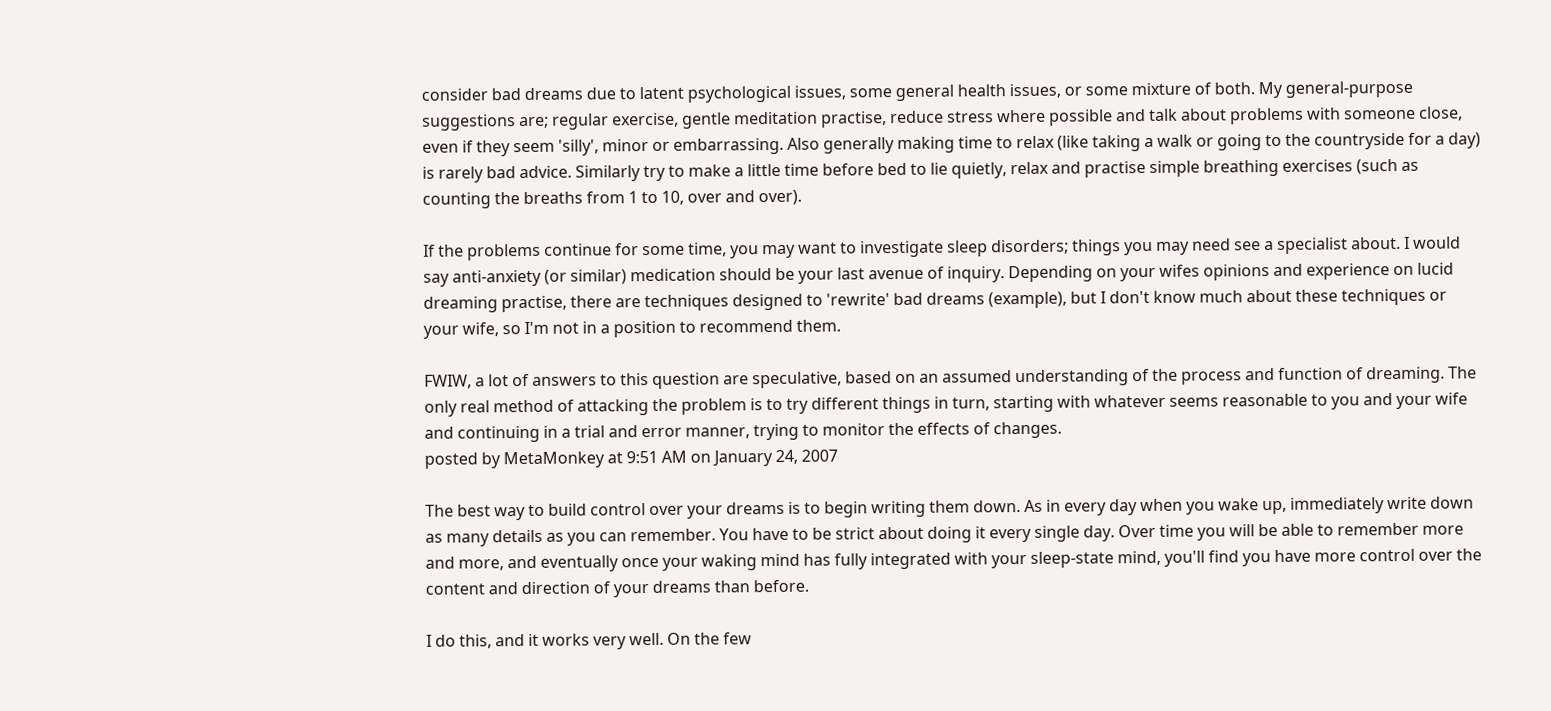consider bad dreams due to latent psychological issues, some general health issues, or some mixture of both. My general-purpose suggestions are; regular exercise, gentle meditation practise, reduce stress where possible and talk about problems with someone close, even if they seem 'silly', minor or embarrassing. Also generally making time to relax (like taking a walk or going to the countryside for a day) is rarely bad advice. Similarly try to make a little time before bed to lie quietly, relax and practise simple breathing exercises (such as counting the breaths from 1 to 10, over and over).

If the problems continue for some time, you may want to investigate sleep disorders; things you may need see a specialist about. I would say anti-anxiety (or similar) medication should be your last avenue of inquiry. Depending on your wifes opinions and experience on lucid dreaming practise, there are techniques designed to 'rewrite' bad dreams (example), but I don't know much about these techniques or your wife, so I'm not in a position to recommend them.

FWIW, a lot of answers to this question are speculative, based on an assumed understanding of the process and function of dreaming. The only real method of attacking the problem is to try different things in turn, starting with whatever seems reasonable to you and your wife and continuing in a trial and error manner, trying to monitor the effects of changes.
posted by MetaMonkey at 9:51 AM on January 24, 2007

The best way to build control over your dreams is to begin writing them down. As in every day when you wake up, immediately write down as many details as you can remember. You have to be strict about doing it every single day. Over time you will be able to remember more and more, and eventually once your waking mind has fully integrated with your sleep-state mind, you'll find you have more control over the content and direction of your dreams than before.

I do this, and it works very well. On the few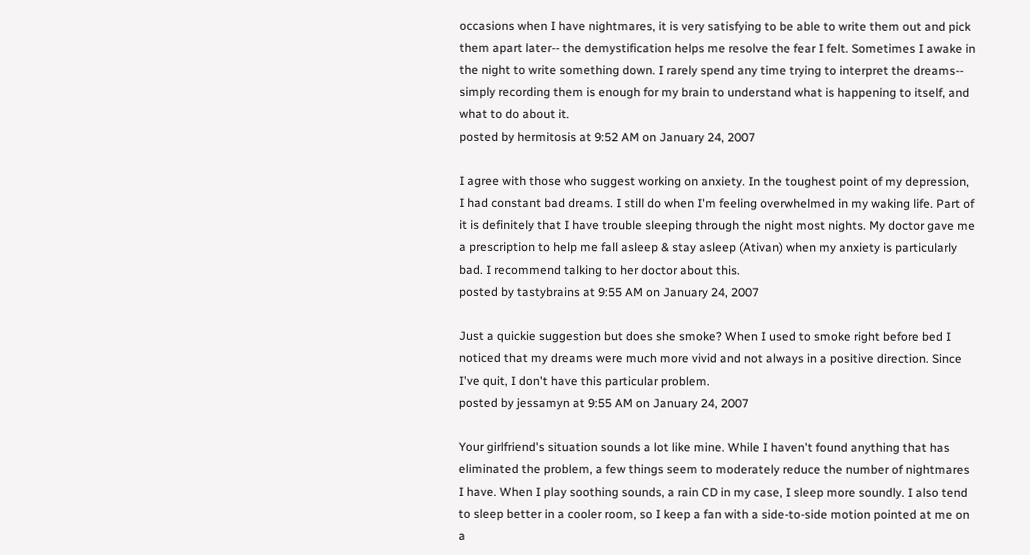occasions when I have nightmares, it is very satisfying to be able to write them out and pick them apart later-- the demystification helps me resolve the fear I felt. Sometimes I awake in the night to write something down. I rarely spend any time trying to interpret the dreams-- simply recording them is enough for my brain to understand what is happening to itself, and what to do about it.
posted by hermitosis at 9:52 AM on January 24, 2007

I agree with those who suggest working on anxiety. In the toughest point of my depression, I had constant bad dreams. I still do when I'm feeling overwhelmed in my waking life. Part of it is definitely that I have trouble sleeping through the night most nights. My doctor gave me a prescription to help me fall asleep & stay asleep (Ativan) when my anxiety is particularly bad. I recommend talking to her doctor about this.
posted by tastybrains at 9:55 AM on January 24, 2007

Just a quickie suggestion but does she smoke? When I used to smoke right before bed I noticed that my dreams were much more vivid and not always in a positive direction. Since I've quit, I don't have this particular problem.
posted by jessamyn at 9:55 AM on January 24, 2007

Your girlfriend's situation sounds a lot like mine. While I haven't found anything that has eliminated the problem, a few things seem to moderately reduce the number of nightmares I have. When I play soothing sounds, a rain CD in my case, I sleep more soundly. I also tend to sleep better in a cooler room, so I keep a fan with a side-to-side motion pointed at me on a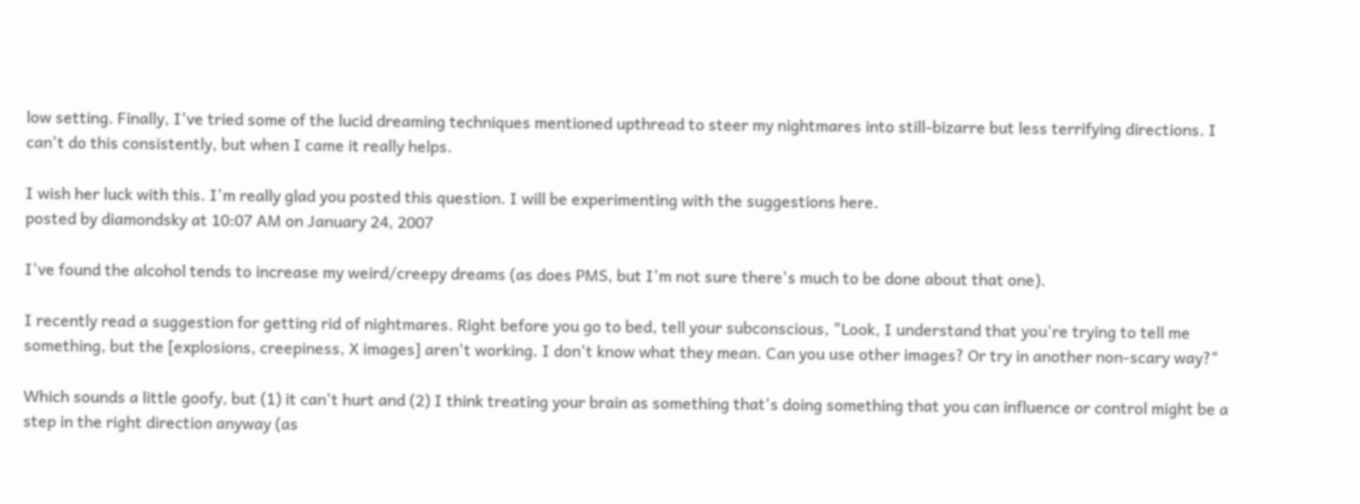low setting. Finally, I've tried some of the lucid dreaming techniques mentioned upthread to steer my nightmares into still-bizarre but less terrifying directions. I can't do this consistently, but when I came it really helps.

I wish her luck with this. I'm really glad you posted this question. I will be experimenting with the suggestions here.
posted by diamondsky at 10:07 AM on January 24, 2007

I've found the alcohol tends to increase my weird/creepy dreams (as does PMS, but I'm not sure there's much to be done about that one).

I recently read a suggestion for getting rid of nightmares. Right before you go to bed, tell your subconscious, "Look, I understand that you're trying to tell me something, but the [explosions, creepiness, X images] aren't working. I don't know what they mean. Can you use other images? Or try in another non-scary way?"

Which sounds a little goofy, but (1) it can't hurt and (2) I think treating your brain as something that's doing something that you can influence or control might be a step in the right direction anyway (as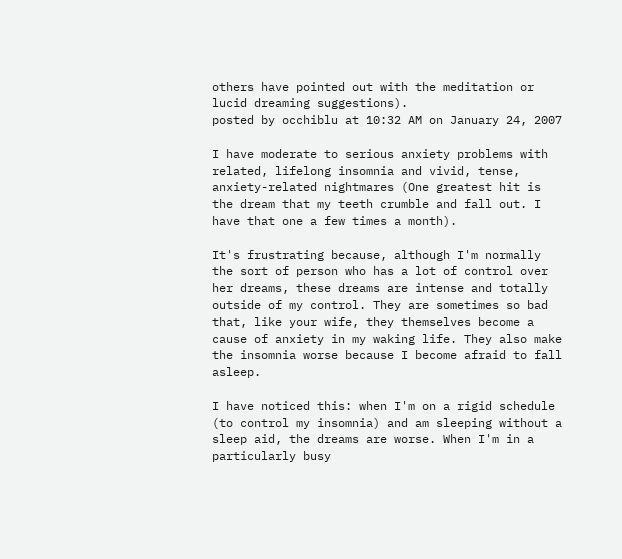others have pointed out with the meditation or lucid dreaming suggestions).
posted by occhiblu at 10:32 AM on January 24, 2007

I have moderate to serious anxiety problems with related, lifelong insomnia and vivid, tense, anxiety-related nightmares (One greatest hit is the dream that my teeth crumble and fall out. I have that one a few times a month).

It's frustrating because, although I'm normally the sort of person who has a lot of control over her dreams, these dreams are intense and totally outside of my control. They are sometimes so bad that, like your wife, they themselves become a cause of anxiety in my waking life. They also make the insomnia worse because I become afraid to fall asleep.

I have noticed this: when I'm on a rigid schedule (to control my insomnia) and am sleeping without a sleep aid, the dreams are worse. When I'm in a particularly busy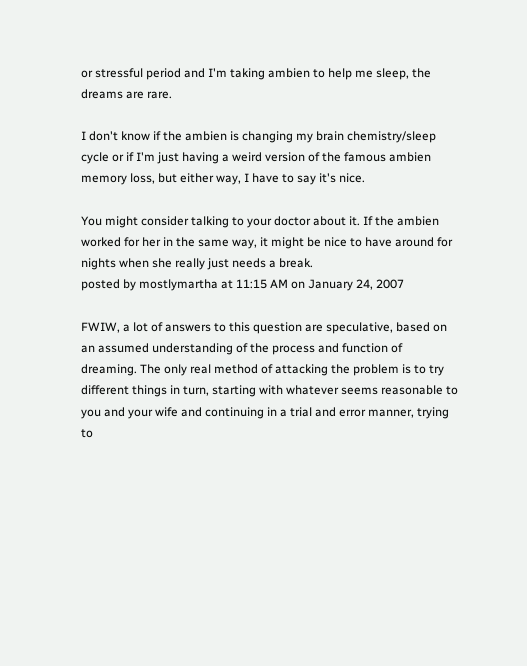or stressful period and I'm taking ambien to help me sleep, the dreams are rare.

I don't know if the ambien is changing my brain chemistry/sleep cycle or if I'm just having a weird version of the famous ambien memory loss, but either way, I have to say it's nice.

You might consider talking to your doctor about it. If the ambien worked for her in the same way, it might be nice to have around for nights when she really just needs a break.
posted by mostlymartha at 11:15 AM on January 24, 2007

FWIW, a lot of answers to this question are speculative, based on an assumed understanding of the process and function of dreaming. The only real method of attacking the problem is to try different things in turn, starting with whatever seems reasonable to you and your wife and continuing in a trial and error manner, trying to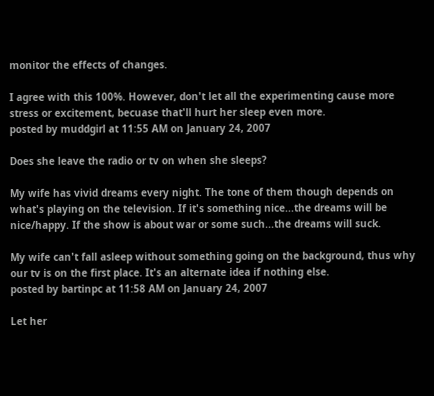monitor the effects of changes.

I agree with this 100%. However, don't let all the experimenting cause more stress or excitement, becuase that'll hurt her sleep even more.
posted by muddgirl at 11:55 AM on January 24, 2007

Does she leave the radio or tv on when she sleeps?

My wife has vivid dreams every night. The tone of them though depends on what's playing on the television. If it's something nice...the dreams will be nice/happy. If the show is about war or some such...the dreams will suck.

My wife can't fall asleep without something going on the background, thus why our tv is on the first place. It's an alternate idea if nothing else.
posted by bartinpc at 11:58 AM on January 24, 2007

Let her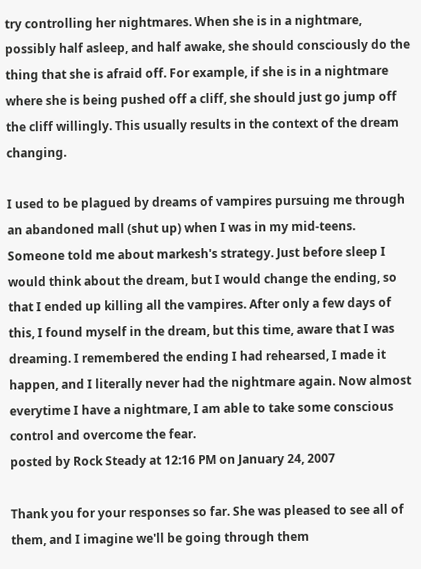try controlling her nightmares. When she is in a nightmare, possibly half asleep, and half awake, she should consciously do the thing that she is afraid off. For example, if she is in a nightmare where she is being pushed off a cliff, she should just go jump off the cliff willingly. This usually results in the context of the dream changing.

I used to be plagued by dreams of vampires pursuing me through an abandoned mall (shut up) when I was in my mid-teens. Someone told me about markesh's strategy. Just before sleep I would think about the dream, but I would change the ending, so that I ended up killing all the vampires. After only a few days of this, I found myself in the dream, but this time, aware that I was dreaming. I remembered the ending I had rehearsed, I made it happen, and I literally never had the nightmare again. Now almost everytime I have a nightmare, I am able to take some conscious control and overcome the fear.
posted by Rock Steady at 12:16 PM on January 24, 2007

Thank you for your responses so far. She was pleased to see all of them, and I imagine we'll be going through them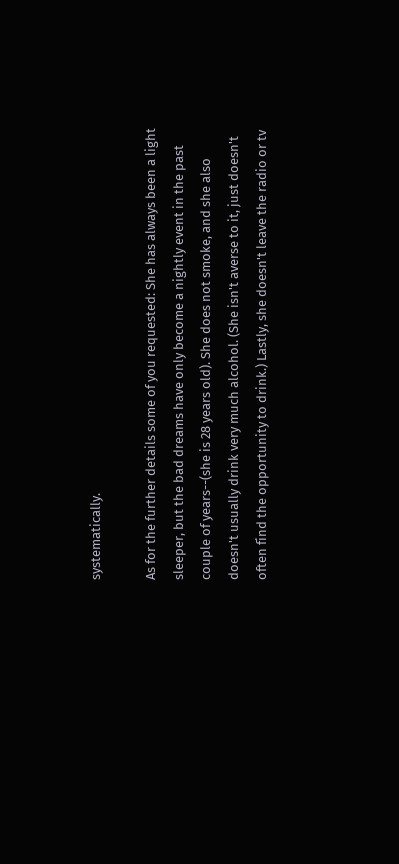systematically.

As for the further details some of you requested: She has always been a light sleeper, but the bad dreams have only become a nightly event in the past couple of years--(she is 28 years old). She does not smoke, and she also doesn't usually drink very much alcohol. (She isn't averse to it, just doesn't often find the opportunity to drink.) Lastly, she doesn't leave the radio or tv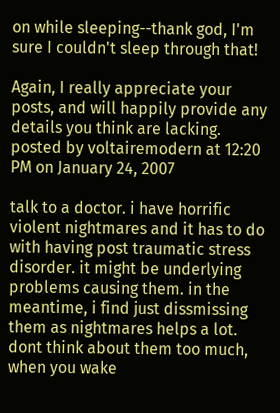on while sleeping--thank god, I'm sure I couldn't sleep through that!

Again, I really appreciate your posts, and will happily provide any details you think are lacking.
posted by voltairemodern at 12:20 PM on January 24, 2007

talk to a doctor. i have horrific violent nightmares and it has to do with having post traumatic stress disorder. it might be underlying problems causing them. in the meantime, i find just dissmissing them as nightmares helps a lot. dont think about them too much, when you wake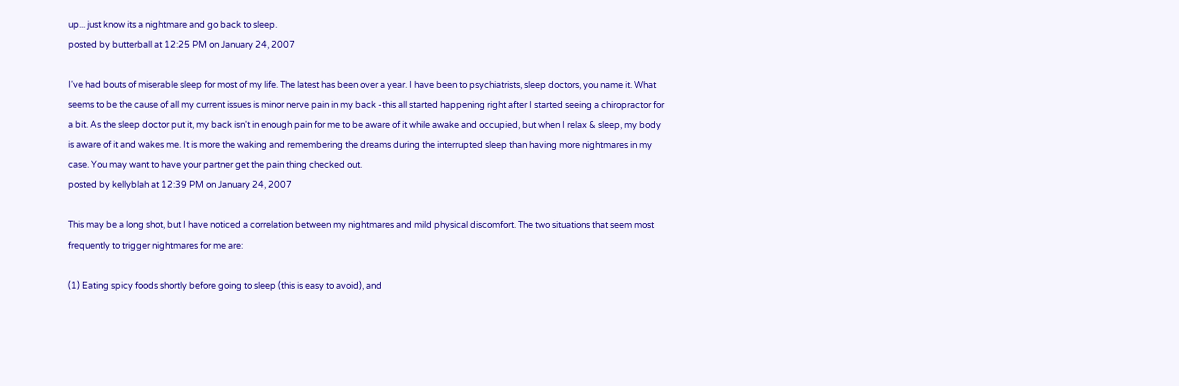up... just know its a nightmare and go back to sleep.
posted by butterball at 12:25 PM on January 24, 2007

I've had bouts of miserable sleep for most of my life. The latest has been over a year. I have been to psychiatrists, sleep doctors, you name it. What seems to be the cause of all my current issues is minor nerve pain in my back -this all started happening right after I started seeing a chiropractor for a bit. As the sleep doctor put it, my back isn't in enough pain for me to be aware of it while awake and occupied, but when I relax & sleep, my body is aware of it and wakes me. It is more the waking and remembering the dreams during the interrupted sleep than having more nightmares in my case. You may want to have your partner get the pain thing checked out.
posted by kellyblah at 12:39 PM on January 24, 2007

This may be a long shot, but I have noticed a correlation between my nightmares and mild physical discomfort. The two situations that seem most frequently to trigger nightmares for me are:

(1) Eating spicy foods shortly before going to sleep (this is easy to avoid), and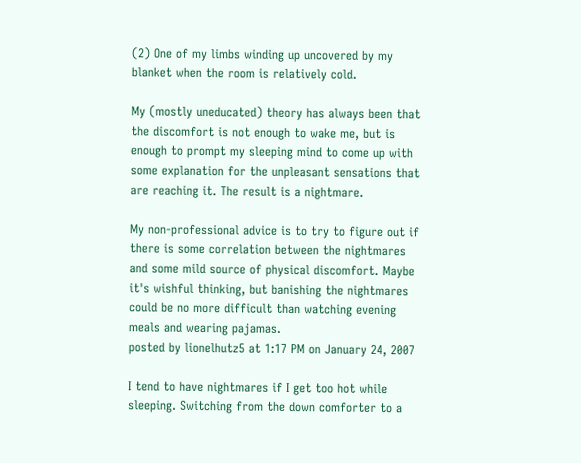(2) One of my limbs winding up uncovered by my blanket when the room is relatively cold.

My (mostly uneducated) theory has always been that the discomfort is not enough to wake me, but is enough to prompt my sleeping mind to come up with some explanation for the unpleasant sensations that are reaching it. The result is a nightmare.

My non-professional advice is to try to figure out if there is some correlation between the nightmares and some mild source of physical discomfort. Maybe it's wishful thinking, but banishing the nightmares could be no more difficult than watching evening meals and wearing pajamas.
posted by lionelhutz5 at 1:17 PM on January 24, 2007

I tend to have nightmares if I get too hot while sleeping. Switching from the down comforter to a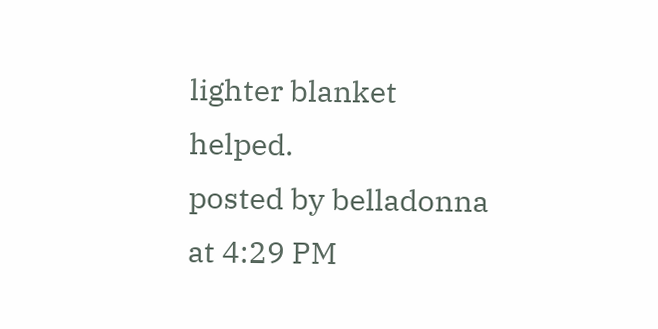lighter blanket helped.
posted by belladonna at 4:29 PM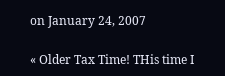on January 24, 2007

« Older Tax Time! THis time I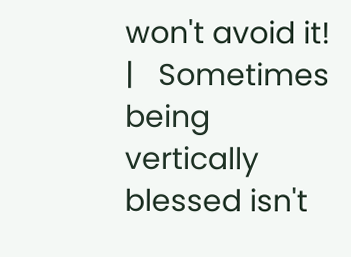won't avoid it!   |   Sometimes being vertically blessed isn't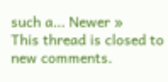such a... Newer »
This thread is closed to new comments.